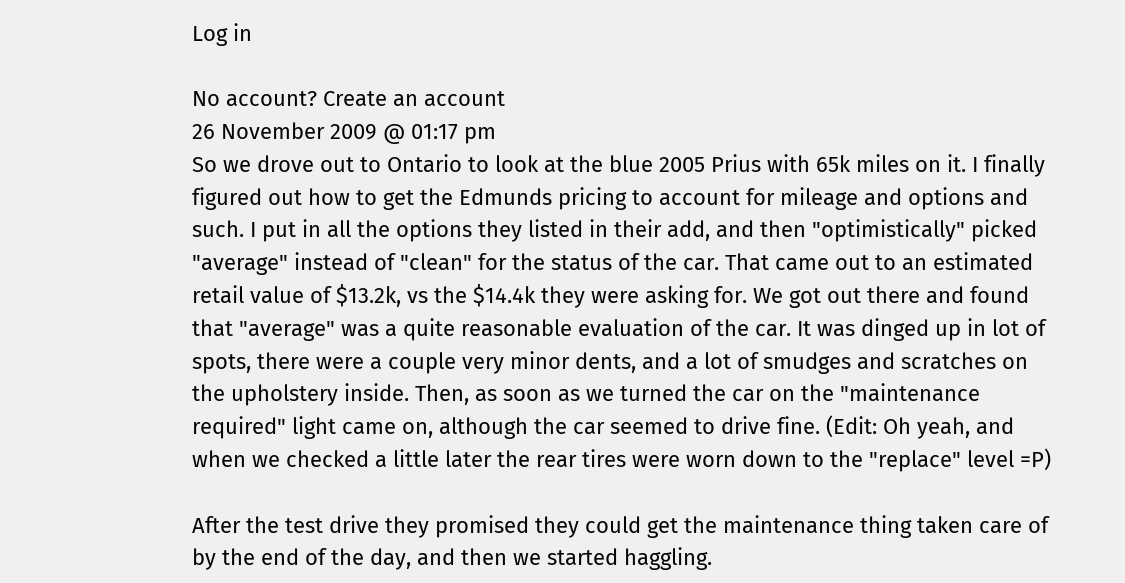Log in

No account? Create an account
26 November 2009 @ 01:17 pm
So we drove out to Ontario to look at the blue 2005 Prius with 65k miles on it. I finally figured out how to get the Edmunds pricing to account for mileage and options and such. I put in all the options they listed in their add, and then "optimistically" picked "average" instead of "clean" for the status of the car. That came out to an estimated retail value of $13.2k, vs the $14.4k they were asking for. We got out there and found that "average" was a quite reasonable evaluation of the car. It was dinged up in lot of spots, there were a couple very minor dents, and a lot of smudges and scratches on the upholstery inside. Then, as soon as we turned the car on the "maintenance required" light came on, although the car seemed to drive fine. (Edit: Oh yeah, and when we checked a little later the rear tires were worn down to the "replace" level =P)

After the test drive they promised they could get the maintenance thing taken care of by the end of the day, and then we started haggling.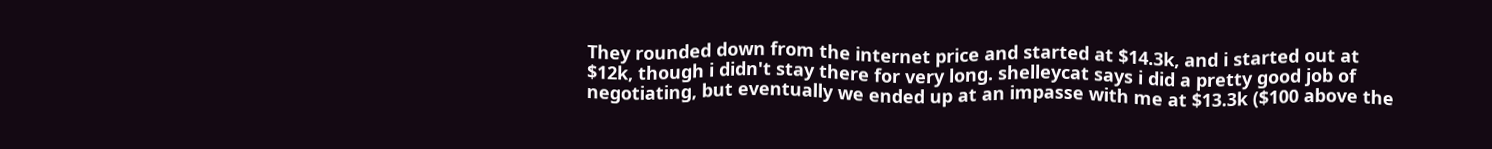They rounded down from the internet price and started at $14.3k, and i started out at $12k, though i didn't stay there for very long. shelleycat says i did a pretty good job of negotiating, but eventually we ended up at an impasse with me at $13.3k ($100 above the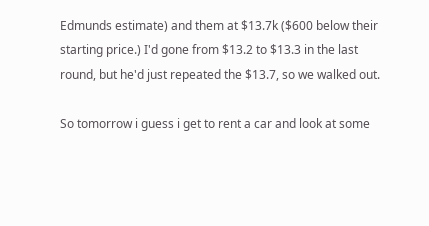Edmunds estimate) and them at $13.7k ($600 below their starting price.) I'd gone from $13.2 to $13.3 in the last round, but he'd just repeated the $13.7, so we walked out.

So tomorrow i guess i get to rent a car and look at some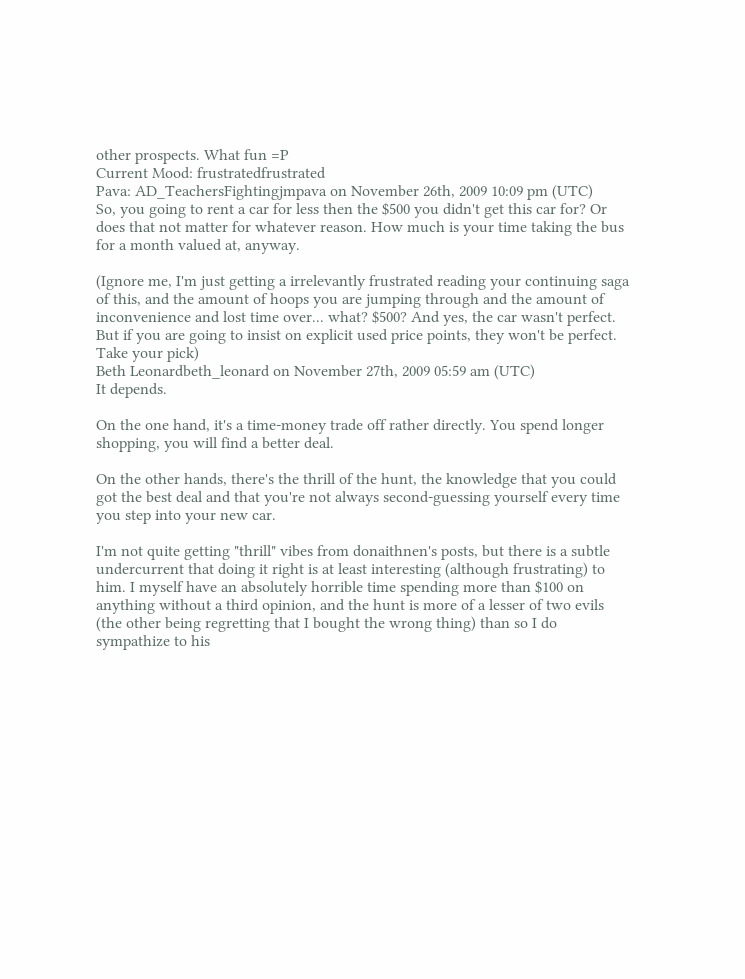other prospects. What fun =P
Current Mood: frustratedfrustrated
Pava: AD_TeachersFightingjmpava on November 26th, 2009 10:09 pm (UTC)
So, you going to rent a car for less then the $500 you didn't get this car for? Or does that not matter for whatever reason. How much is your time taking the bus for a month valued at, anyway.

(Ignore me, I'm just getting a irrelevantly frustrated reading your continuing saga of this, and the amount of hoops you are jumping through and the amount of inconvenience and lost time over... what? $500? And yes, the car wasn't perfect. But if you are going to insist on explicit used price points, they won't be perfect. Take your pick)
Beth Leonardbeth_leonard on November 27th, 2009 05:59 am (UTC)
It depends.

On the one hand, it's a time-money trade off rather directly. You spend longer shopping, you will find a better deal.

On the other hands, there's the thrill of the hunt, the knowledge that you could got the best deal and that you're not always second-guessing yourself every time you step into your new car.

I'm not quite getting "thrill" vibes from donaithnen's posts, but there is a subtle undercurrent that doing it right is at least interesting (although frustrating) to him. I myself have an absolutely horrible time spending more than $100 on anything without a third opinion, and the hunt is more of a lesser of two evils (the other being regretting that I bought the wrong thing) than so I do sympathize to his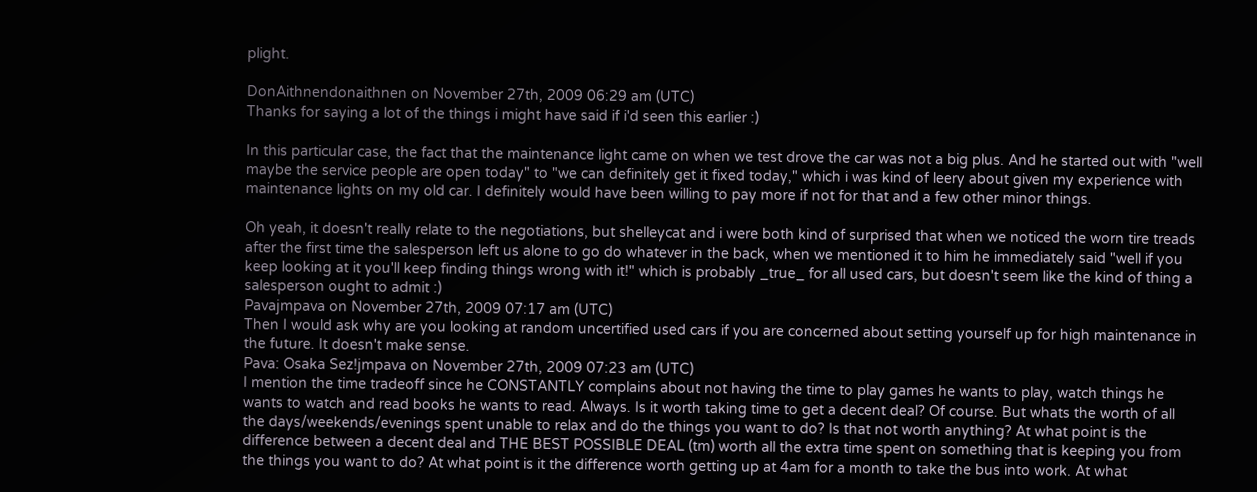plight.

DonAithnendonaithnen on November 27th, 2009 06:29 am (UTC)
Thanks for saying a lot of the things i might have said if i'd seen this earlier :)

In this particular case, the fact that the maintenance light came on when we test drove the car was not a big plus. And he started out with "well maybe the service people are open today" to "we can definitely get it fixed today," which i was kind of leery about given my experience with maintenance lights on my old car. I definitely would have been willing to pay more if not for that and a few other minor things.

Oh yeah, it doesn't really relate to the negotiations, but shelleycat and i were both kind of surprised that when we noticed the worn tire treads after the first time the salesperson left us alone to go do whatever in the back, when we mentioned it to him he immediately said "well if you keep looking at it you'll keep finding things wrong with it!" which is probably _true_ for all used cars, but doesn't seem like the kind of thing a salesperson ought to admit :)
Pavajmpava on November 27th, 2009 07:17 am (UTC)
Then I would ask why are you looking at random uncertified used cars if you are concerned about setting yourself up for high maintenance in the future. It doesn't make sense.
Pava: Osaka Sez!jmpava on November 27th, 2009 07:23 am (UTC)
I mention the time tradeoff since he CONSTANTLY complains about not having the time to play games he wants to play, watch things he wants to watch and read books he wants to read. Always. Is it worth taking time to get a decent deal? Of course. But whats the worth of all the days/weekends/evenings spent unable to relax and do the things you want to do? Is that not worth anything? At what point is the difference between a decent deal and THE BEST POSSIBLE DEAL (tm) worth all the extra time spent on something that is keeping you from the things you want to do? At what point is it the difference worth getting up at 4am for a month to take the bus into work. At what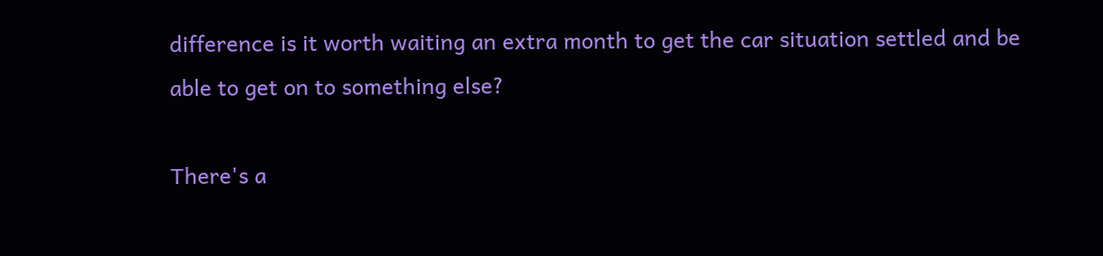difference is it worth waiting an extra month to get the car situation settled and be able to get on to something else?

There's a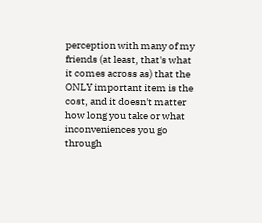perception with many of my friends (at least, that's what it comes across as) that the ONLY important item is the cost, and it doesn't matter how long you take or what inconveniences you go through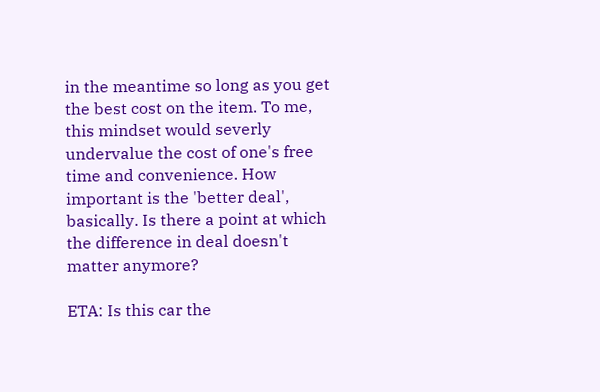in the meantime so long as you get the best cost on the item. To me, this mindset would severly undervalue the cost of one's free time and convenience. How important is the 'better deal', basically. Is there a point at which the difference in deal doesn't matter anymore?

ETA: Is this car the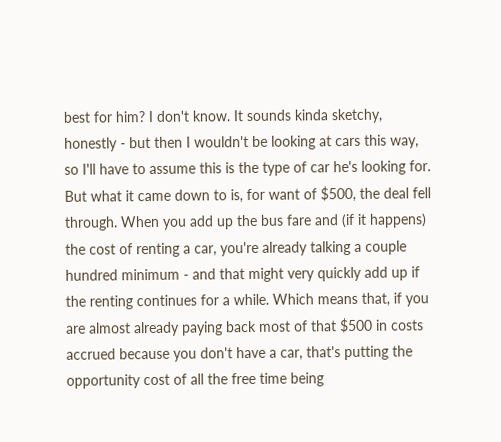best for him? I don't know. It sounds kinda sketchy, honestly - but then I wouldn't be looking at cars this way, so I'll have to assume this is the type of car he's looking for. But what it came down to is, for want of $500, the deal fell through. When you add up the bus fare and (if it happens) the cost of renting a car, you're already talking a couple hundred minimum - and that might very quickly add up if the renting continues for a while. Which means that, if you are almost already paying back most of that $500 in costs accrued because you don't have a car, that's putting the opportunity cost of all the free time being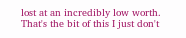lost at an incredibly low worth. That's the bit of this I just don't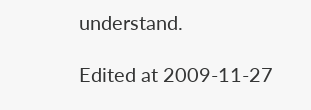understand.

Edited at 2009-11-27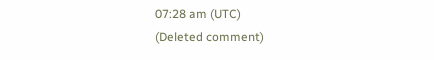07:28 am (UTC)
(Deleted comment)